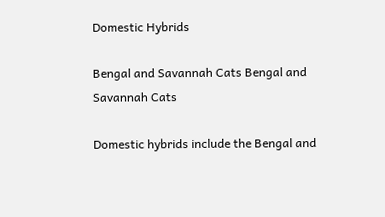Domestic Hybrids

Bengal and Savannah Cats Bengal and Savannah Cats

Domestic hybrids include the Bengal and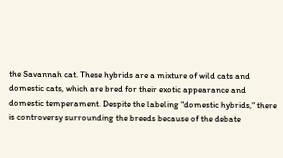the Savannah cat. These hybrids are a mixture of wild cats and domestic cats, which are bred for their exotic appearance and domestic temperament. Despite the labeling "domestic hybrids," there is controversy surrounding the breeds because of the debate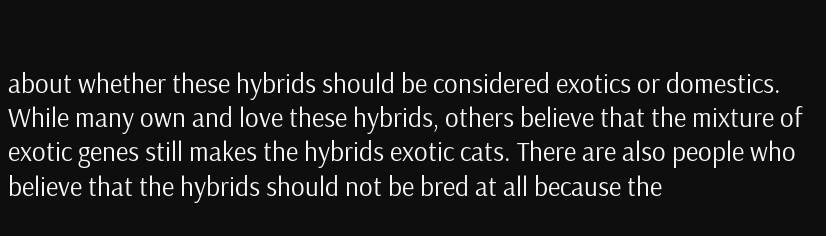about whether these hybrids should be considered exotics or domestics. While many own and love these hybrids, others believe that the mixture of exotic genes still makes the hybrids exotic cats. There are also people who believe that the hybrids should not be bred at all because the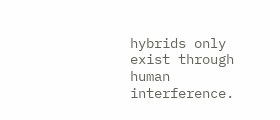hybrids only exist through human interference.